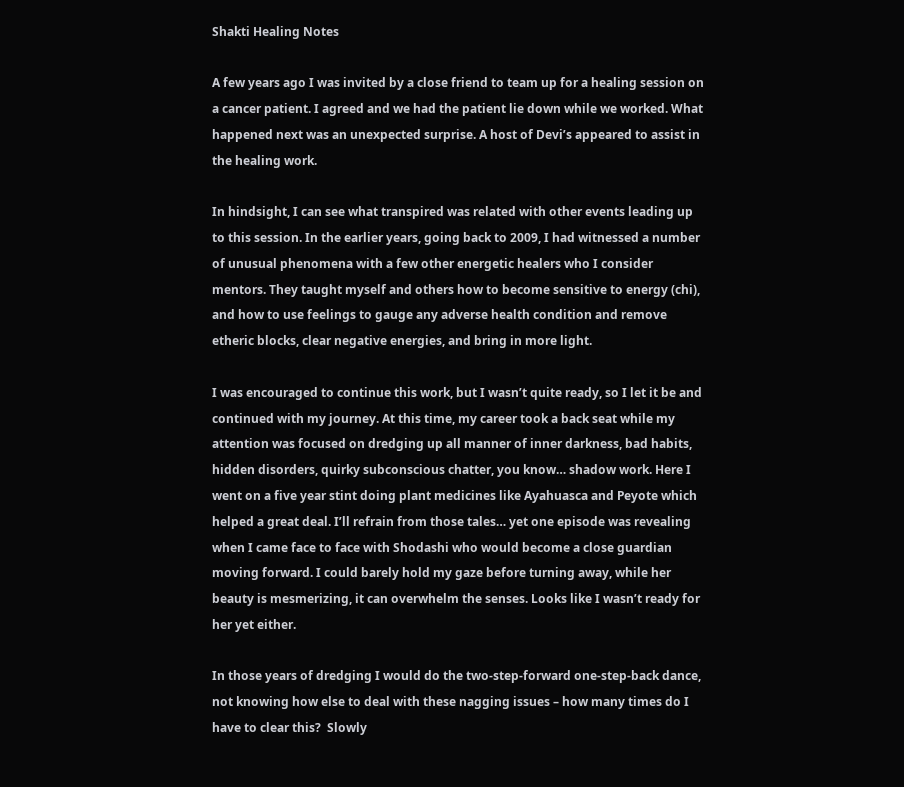Shakti Healing Notes

A few years ago I was invited by a close friend to team up for a healing session on a cancer patient. I agreed and we had the patient lie down while we worked. What happened next was an unexpected surprise. A host of Devi’s appeared to assist in the healing work.

In hindsight, I can see what transpired was related with other events leading up to this session. In the earlier years, going back to 2009, I had witnessed a number of unusual phenomena with a few other energetic healers who I consider mentors. They taught myself and others how to become sensitive to energy (chi), and how to use feelings to gauge any adverse health condition and remove etheric blocks, clear negative energies, and bring in more light.

I was encouraged to continue this work, but I wasn’t quite ready, so I let it be and continued with my journey. At this time, my career took a back seat while my attention was focused on dredging up all manner of inner darkness, bad habits, hidden disorders, quirky subconscious chatter, you know… shadow work. Here I went on a five year stint doing plant medicines like Ayahuasca and Peyote which helped a great deal. I’ll refrain from those tales… yet one episode was revealing when I came face to face with Shodashi who would become a close guardian moving forward. I could barely hold my gaze before turning away, while her beauty is mesmerizing, it can overwhelm the senses. Looks like I wasn’t ready for her yet either.

In those years of dredging I would do the two-step-forward one-step-back dance, not knowing how else to deal with these nagging issues – how many times do I have to clear this?  Slowly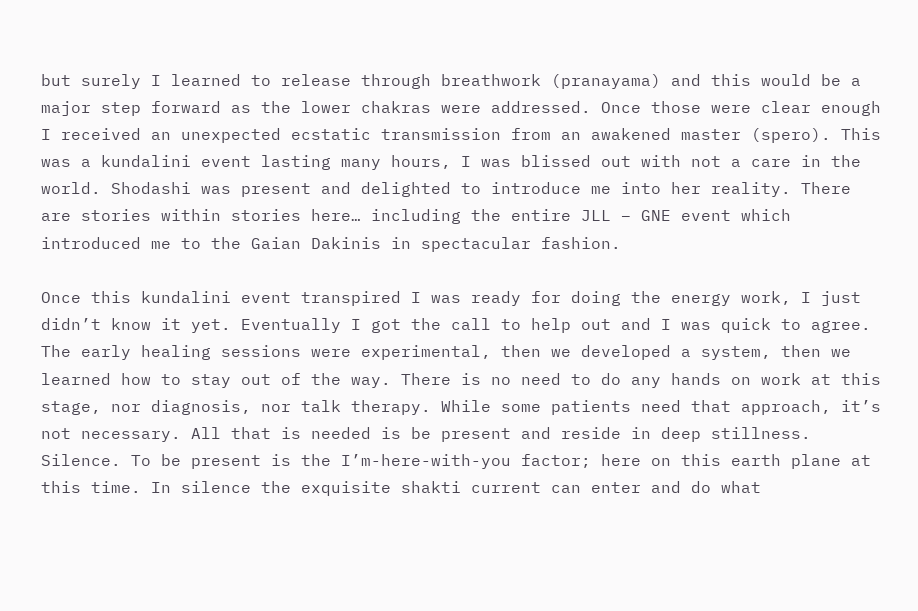but surely I learned to release through breathwork (pranayama) and this would be a major step forward as the lower chakras were addressed. Once those were clear enough I received an unexpected ecstatic transmission from an awakened master (spero). This was a kundalini event lasting many hours, I was blissed out with not a care in the world. Shodashi was present and delighted to introduce me into her reality. There are stories within stories here… including the entire JLL – GNE event which introduced me to the Gaian Dakinis in spectacular fashion.

Once this kundalini event transpired I was ready for doing the energy work, I just didn’t know it yet. Eventually I got the call to help out and I was quick to agree. The early healing sessions were experimental, then we developed a system, then we learned how to stay out of the way. There is no need to do any hands on work at this stage, nor diagnosis, nor talk therapy. While some patients need that approach, it’s not necessary. All that is needed is be present and reside in deep stillness. Silence. To be present is the I’m-here-with-you factor; here on this earth plane at this time. In silence the exquisite shakti current can enter and do what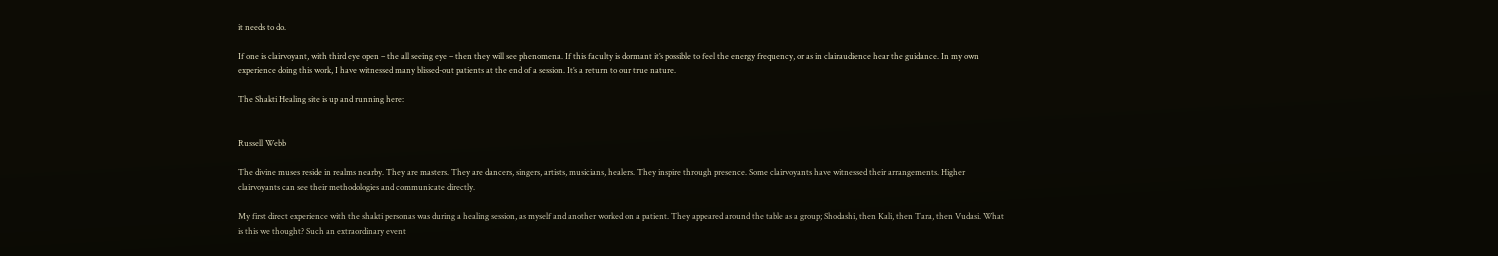it needs to do.

If one is clairvoyant, with third eye open – the all seeing eye – then they will see phenomena. If this faculty is dormant it’s possible to feel the energy frequency, or as in clairaudience hear the guidance. In my own experience doing this work, I have witnessed many blissed-out patients at the end of a session. It’s a return to our true nature.

The Shakti Healing site is up and running here:


Russell Webb

The divine muses reside in realms nearby. They are masters. They are dancers, singers, artists, musicians, healers. They inspire through presence. Some clairvoyants have witnessed their arrangements. Higher clairvoyants can see their methodologies and communicate directly.

My first direct experience with the shakti personas was during a healing session, as myself and another worked on a patient. They appeared around the table as a group; Shodashi, then Kali, then Tara, then Vudasi. What is this we thought? Such an extraordinary event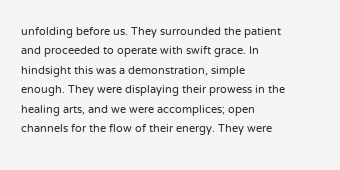unfolding before us. They surrounded the patient and proceeded to operate with swift grace. In hindsight this was a demonstration, simple enough. They were displaying their prowess in the healing arts, and we were accomplices; open channels for the flow of their energy. They were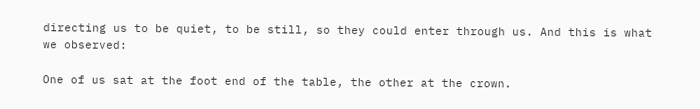directing us to be quiet, to be still, so they could enter through us. And this is what we observed:

One of us sat at the foot end of the table, the other at the crown.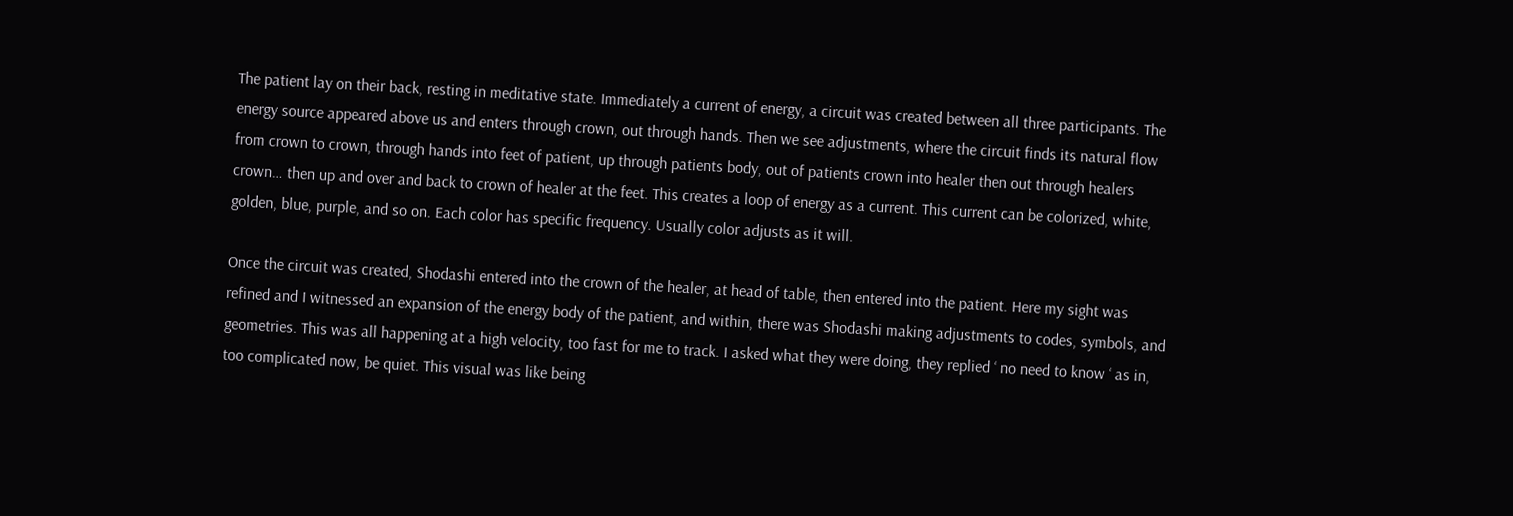The patient lay on their back, resting in meditative state. Immediately a current of energy, a circuit was created between all three participants. The energy source appeared above us and enters through crown, out through hands. Then we see adjustments, where the circuit finds its natural flow from crown to crown, through hands into feet of patient, up through patients body, out of patients crown into healer then out through healers crown… then up and over and back to crown of healer at the feet. This creates a loop of energy as a current. This current can be colorized, white, golden, blue, purple, and so on. Each color has specific frequency. Usually color adjusts as it will.

Once the circuit was created, Shodashi entered into the crown of the healer, at head of table, then entered into the patient. Here my sight was refined and I witnessed an expansion of the energy body of the patient, and within, there was Shodashi making adjustments to codes, symbols, and geometries. This was all happening at a high velocity, too fast for me to track. I asked what they were doing, they replied ‘ no need to know ‘ as in, too complicated now, be quiet. This visual was like being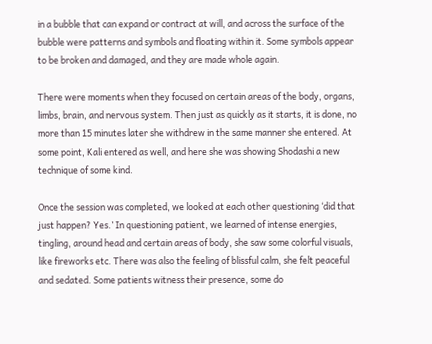in a bubble that can expand or contract at will, and across the surface of the bubble were patterns and symbols and floating within it. Some symbols appear to be broken and damaged, and they are made whole again.

There were moments when they focused on certain areas of the body, organs, limbs, brain, and nervous system. Then just as quickly as it starts, it is done, no more than 15 minutes later she withdrew in the same manner she entered. At some point, Kali entered as well, and here she was showing Shodashi a new technique of some kind.

Once the session was completed, we looked at each other questioning ‘did that just happen? Yes.’ In questioning patient, we learned of intense energies, tingling, around head and certain areas of body, she saw some colorful visuals, like fireworks etc. There was also the feeling of blissful calm, she felt peaceful and sedated. Some patients witness their presence, some do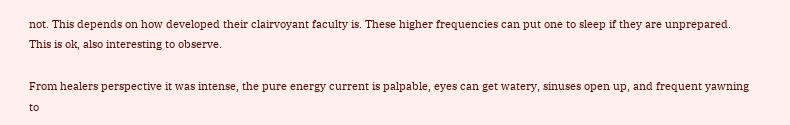not. This depends on how developed their clairvoyant faculty is. These higher frequencies can put one to sleep if they are unprepared. This is ok, also interesting to observe.

From healers perspective it was intense, the pure energy current is palpable, eyes can get watery, sinuses open up, and frequent yawning to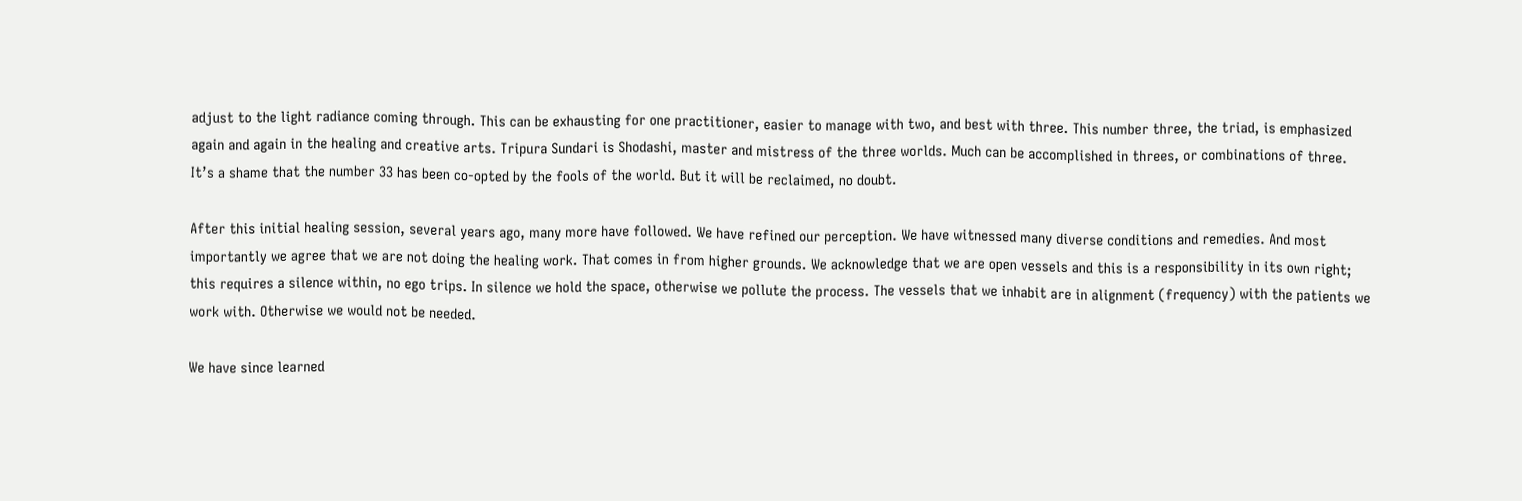adjust to the light radiance coming through. This can be exhausting for one practitioner, easier to manage with two, and best with three. This number three, the triad, is emphasized again and again in the healing and creative arts. Tripura Sundari is Shodashi, master and mistress of the three worlds. Much can be accomplished in threes, or combinations of three. It’s a shame that the number 33 has been co-opted by the fools of the world. But it will be reclaimed, no doubt.

After this initial healing session, several years ago, many more have followed. We have refined our perception. We have witnessed many diverse conditions and remedies. And most importantly we agree that we are not doing the healing work. That comes in from higher grounds. We acknowledge that we are open vessels and this is a responsibility in its own right; this requires a silence within, no ego trips. In silence we hold the space, otherwise we pollute the process. The vessels that we inhabit are in alignment (frequency) with the patients we work with. Otherwise we would not be needed.

We have since learned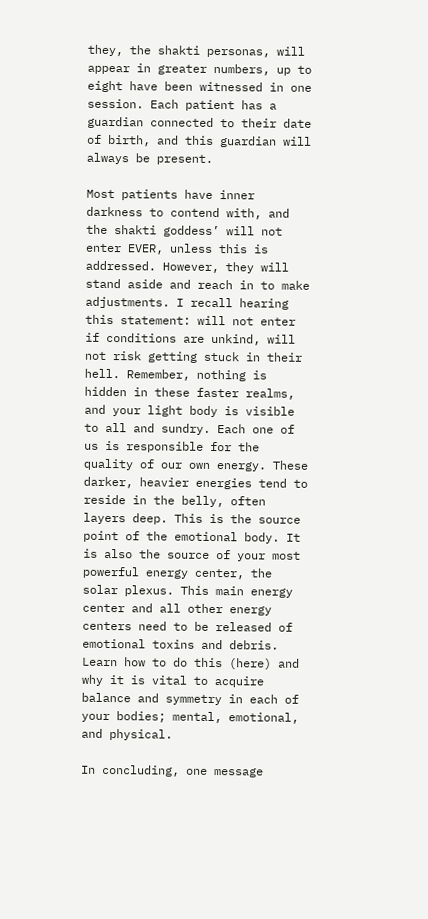they, the shakti personas, will appear in greater numbers, up to eight have been witnessed in one session. Each patient has a guardian connected to their date of birth, and this guardian will always be present.

Most patients have inner darkness to contend with, and the shakti goddess’ will not enter EVER, unless this is addressed. However, they will stand aside and reach in to make adjustments. I recall hearing this statement: will not enter if conditions are unkind, will not risk getting stuck in their hell. Remember, nothing is hidden in these faster realms, and your light body is visible to all and sundry. Each one of us is responsible for the quality of our own energy. These darker, heavier energies tend to reside in the belly, often layers deep. This is the source point of the emotional body. It is also the source of your most powerful energy center, the solar plexus. This main energy center and all other energy centers need to be released of emotional toxins and debris. Learn how to do this (here) and why it is vital to acquire balance and symmetry in each of your bodies; mental, emotional, and physical.

In concluding, one message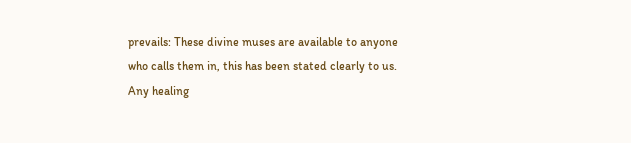prevails: These divine muses are available to anyone who calls them in, this has been stated clearly to us. Any healing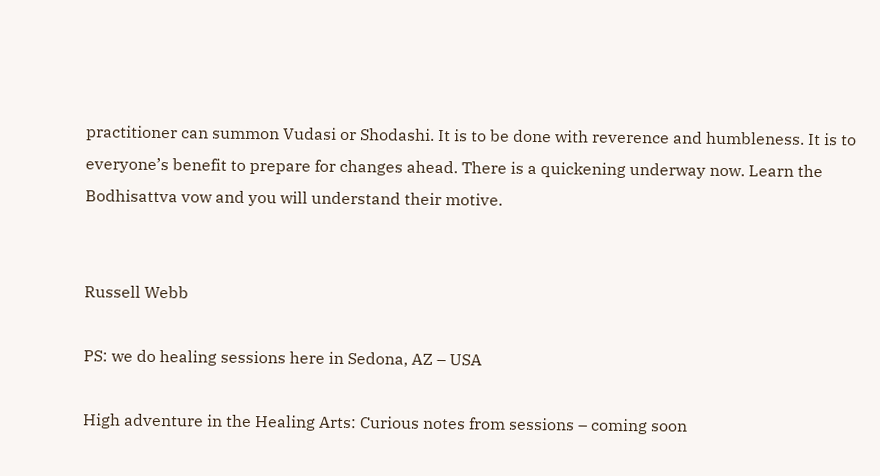practitioner can summon Vudasi or Shodashi. It is to be done with reverence and humbleness. It is to everyone’s benefit to prepare for changes ahead. There is a quickening underway now. Learn the Bodhisattva vow and you will understand their motive.


Russell Webb

PS: we do healing sessions here in Sedona, AZ – USA

High adventure in the Healing Arts: Curious notes from sessions – coming soon